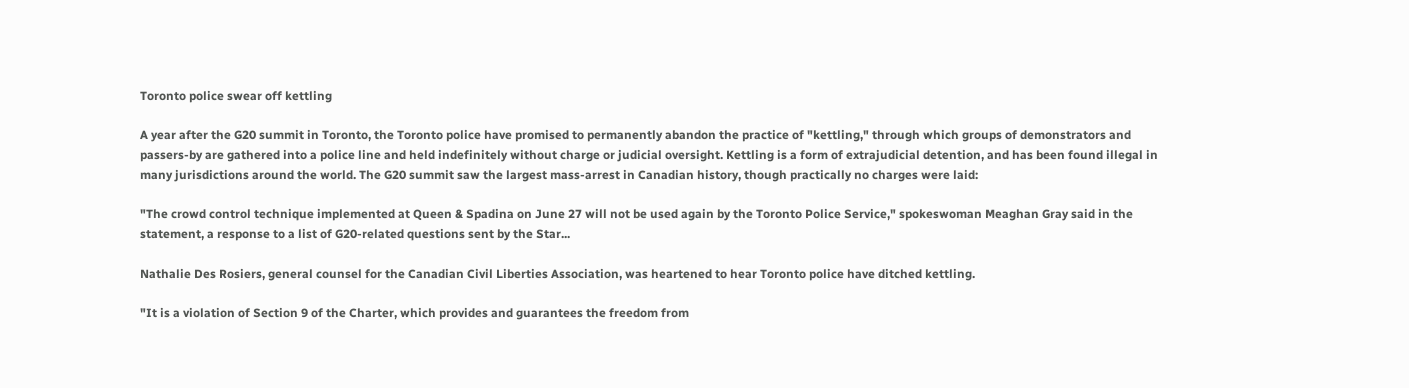Toronto police swear off kettling

A year after the G20 summit in Toronto, the Toronto police have promised to permanently abandon the practice of "kettling," through which groups of demonstrators and passers-by are gathered into a police line and held indefinitely without charge or judicial oversight. Kettling is a form of extrajudicial detention, and has been found illegal in many jurisdictions around the world. The G20 summit saw the largest mass-arrest in Canadian history, though practically no charges were laid:

"The crowd control technique implemented at Queen & Spadina on June 27 will not be used again by the Toronto Police Service," spokeswoman Meaghan Gray said in the statement, a response to a list of G20-related questions sent by the Star...

Nathalie Des Rosiers, general counsel for the Canadian Civil Liberties Association, was heartened to hear Toronto police have ditched kettling.

"It is a violation of Section 9 of the Charter, which provides and guarantees the freedom from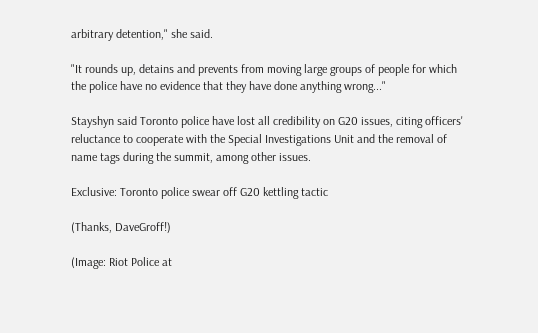arbitrary detention," she said.

"It rounds up, detains and prevents from moving large groups of people for which the police have no evidence that they have done anything wrong..."

Stayshyn said Toronto police have lost all credibility on G20 issues, citing officers' reluctance to cooperate with the Special Investigations Unit and the removal of name tags during the summit, among other issues.

Exclusive: Toronto police swear off G20 kettling tactic

(Thanks, DaveGroff!)

(Image: Riot Police at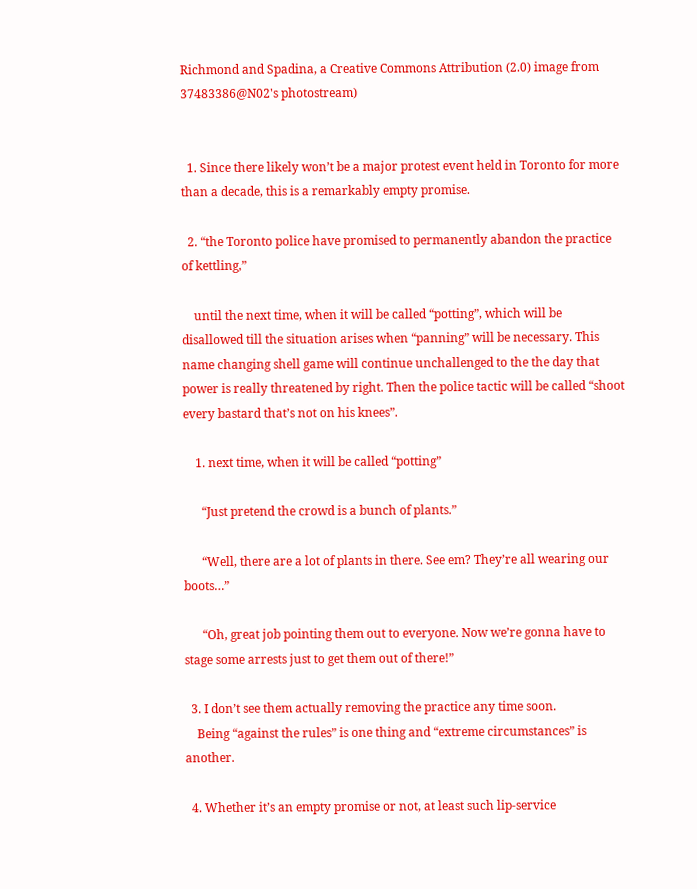Richmond and Spadina, a Creative Commons Attribution (2.0) image from 37483386@N02's photostream)


  1. Since there likely won’t be a major protest event held in Toronto for more than a decade, this is a remarkably empty promise.

  2. “the Toronto police have promised to permanently abandon the practice of kettling,”

    until the next time, when it will be called “potting”, which will be disallowed till the situation arises when “panning” will be necessary. This name changing shell game will continue unchallenged to the the day that power is really threatened by right. Then the police tactic will be called “shoot every bastard that’s not on his knees”.

    1. next time, when it will be called “potting”

      “Just pretend the crowd is a bunch of plants.”

      “Well, there are a lot of plants in there. See em? They’re all wearing our boots…”

      “Oh, great job pointing them out to everyone. Now we’re gonna have to stage some arrests just to get them out of there!”

  3. I don’t see them actually removing the practice any time soon.
    Being “against the rules” is one thing and “extreme circumstances” is another.

  4. Whether it’s an empty promise or not, at least such lip-service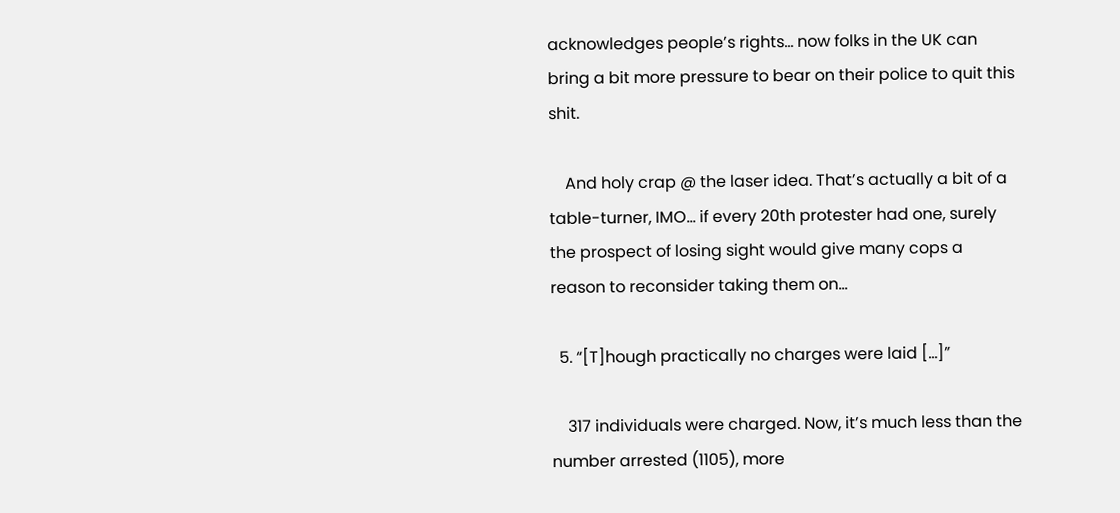acknowledges people’s rights… now folks in the UK can bring a bit more pressure to bear on their police to quit this shit.

    And holy crap @ the laser idea. That’s actually a bit of a table-turner, IMO… if every 20th protester had one, surely the prospect of losing sight would give many cops a reason to reconsider taking them on…

  5. “[T]hough practically no charges were laid […]”

    317 individuals were charged. Now, it’s much less than the number arrested (1105), more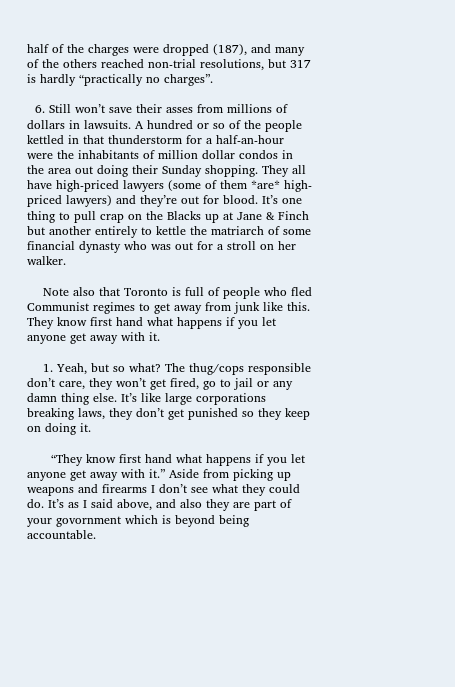half of the charges were dropped (187), and many of the others reached non-trial resolutions, but 317 is hardly “practically no charges”.

  6. Still won’t save their asses from millions of dollars in lawsuits. A hundred or so of the people kettled in that thunderstorm for a half-an-hour were the inhabitants of million dollar condos in the area out doing their Sunday shopping. They all have high-priced lawyers (some of them *are* high-priced lawyers) and they’re out for blood. It’s one thing to pull crap on the Blacks up at Jane & Finch but another entirely to kettle the matriarch of some financial dynasty who was out for a stroll on her walker.

    Note also that Toronto is full of people who fled Communist regimes to get away from junk like this. They know first hand what happens if you let anyone get away with it.

    1. Yeah, but so what? The thug/cops responsible don’t care, they won’t get fired, go to jail or any damn thing else. It’s like large corporations breaking laws, they don’t get punished so they keep on doing it.

      “They know first hand what happens if you let anyone get away with it.” Aside from picking up weapons and firearms I don’t see what they could do. It’s as I said above, and also they are part of your govornment which is beyond being accountable.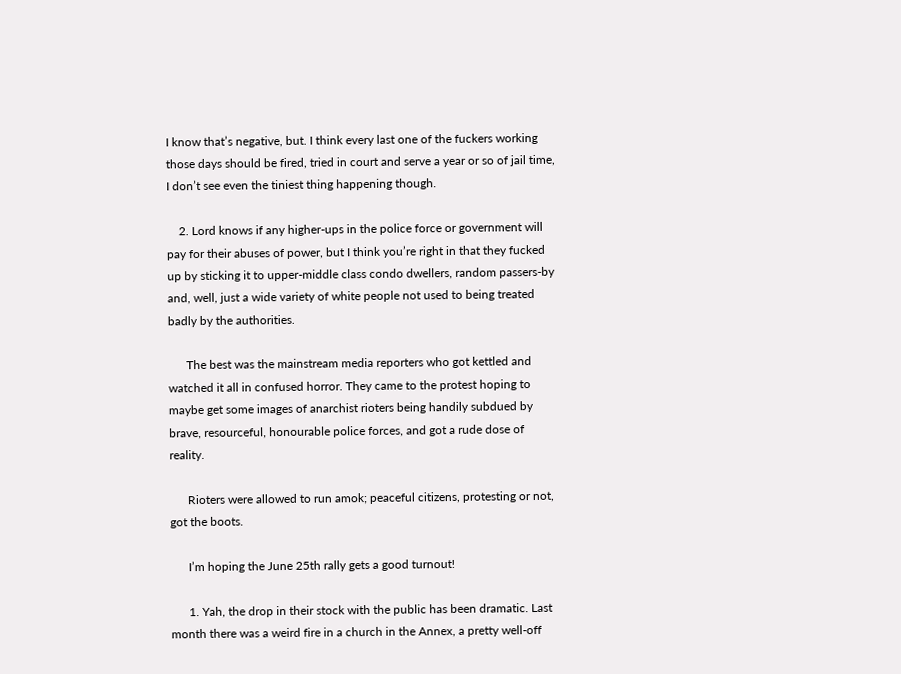I know that’s negative, but. I think every last one of the fuckers working those days should be fired, tried in court and serve a year or so of jail time, I don’t see even the tiniest thing happening though.

    2. Lord knows if any higher-ups in the police force or government will pay for their abuses of power, but I think you’re right in that they fucked up by sticking it to upper-middle class condo dwellers, random passers-by and, well, just a wide variety of white people not used to being treated badly by the authorities.

      The best was the mainstream media reporters who got kettled and watched it all in confused horror. They came to the protest hoping to maybe get some images of anarchist rioters being handily subdued by brave, resourceful, honourable police forces, and got a rude dose of reality.

      Rioters were allowed to run amok; peaceful citizens, protesting or not, got the boots.

      I’m hoping the June 25th rally gets a good turnout!

      1. Yah, the drop in their stock with the public has been dramatic. Last month there was a weird fire in a church in the Annex, a pretty well-off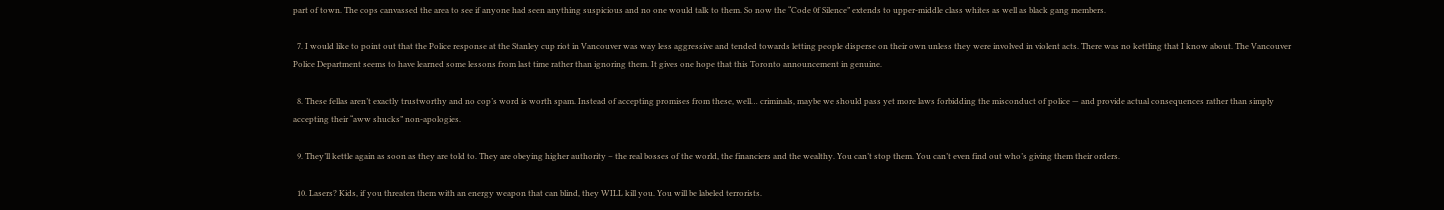part of town. The cops canvassed the area to see if anyone had seen anything suspicious and no one would talk to them. So now the “Code 0f Silence” extends to upper-middle class whites as well as black gang members.

  7. I would like to point out that the Police response at the Stanley cup riot in Vancouver was way less aggressive and tended towards letting people disperse on their own unless they were involved in violent acts. There was no kettling that I know about. The Vancouver Police Department seems to have learned some lessons from last time rather than ignoring them. It gives one hope that this Toronto announcement in genuine.

  8. These fellas aren’t exactly trustworthy and no cop’s word is worth spam. Instead of accepting promises from these, well… criminals, maybe we should pass yet more laws forbidding the misconduct of police — and provide actual consequences rather than simply accepting their “aww shucks” non-apologies.

  9. They’ll kettle again as soon as they are told to. They are obeying higher authority – the real bosses of the world, the financiers and the wealthy. You can’t stop them. You can’t even find out who’s giving them their orders.

  10. Lasers? Kids, if you threaten them with an energy weapon that can blind, they WILL kill you. You will be labeled terrorists.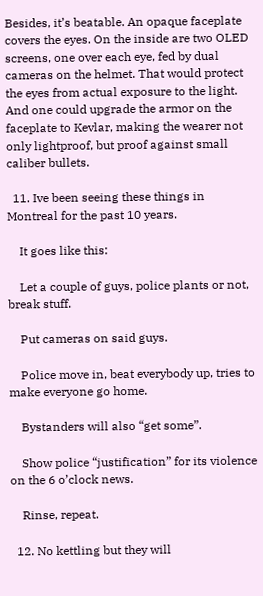Besides, it’s beatable. An opaque faceplate covers the eyes. On the inside are two OLED screens, one over each eye, fed by dual cameras on the helmet. That would protect the eyes from actual exposure to the light. And one could upgrade the armor on the faceplate to Kevlar, making the wearer not only lightproof, but proof against small caliber bullets.

  11. Ive been seeing these things in Montreal for the past 10 years.

    It goes like this:

    Let a couple of guys, police plants or not, break stuff.

    Put cameras on said guys.

    Police move in, beat everybody up, tries to make everyone go home.

    Bystanders will also “get some”.

    Show police “justification” for its violence on the 6 o’clock news.

    Rinse, repeat.

  12. No kettling but they will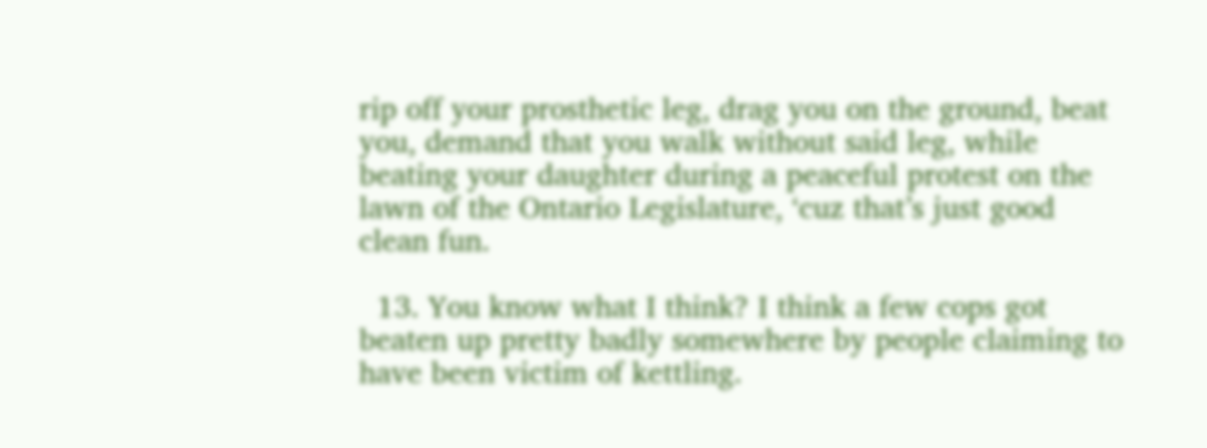rip off your prosthetic leg, drag you on the ground, beat you, demand that you walk without said leg, while beating your daughter during a peaceful protest on the lawn of the Ontario Legislature, ‘cuz that’s just good clean fun.

  13. You know what I think? I think a few cops got beaten up pretty badly somewhere by people claiming to have been victim of kettling.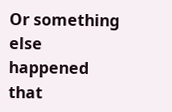Or something else happened that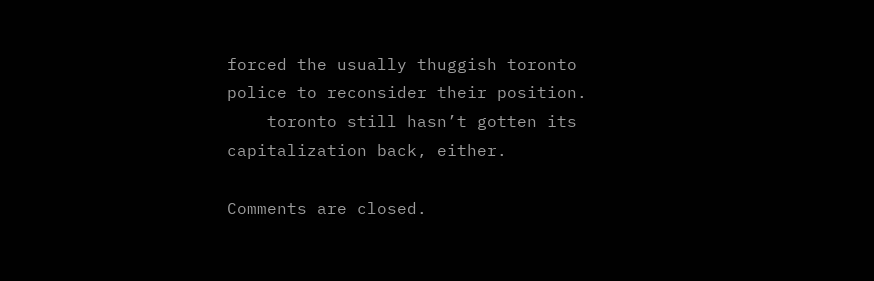forced the usually thuggish toronto police to reconsider their position.
    toronto still hasn’t gotten its capitalization back, either.

Comments are closed.